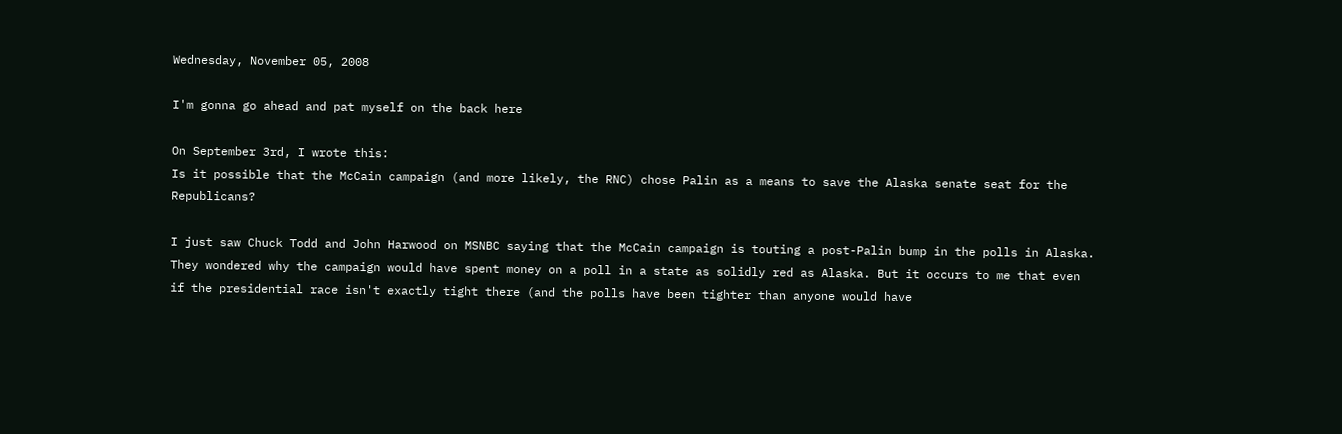Wednesday, November 05, 2008

I'm gonna go ahead and pat myself on the back here

On September 3rd, I wrote this:
Is it possible that the McCain campaign (and more likely, the RNC) chose Palin as a means to save the Alaska senate seat for the Republicans?

I just saw Chuck Todd and John Harwood on MSNBC saying that the McCain campaign is touting a post-Palin bump in the polls in Alaska. They wondered why the campaign would have spent money on a poll in a state as solidly red as Alaska. But it occurs to me that even if the presidential race isn't exactly tight there (and the polls have been tighter than anyone would have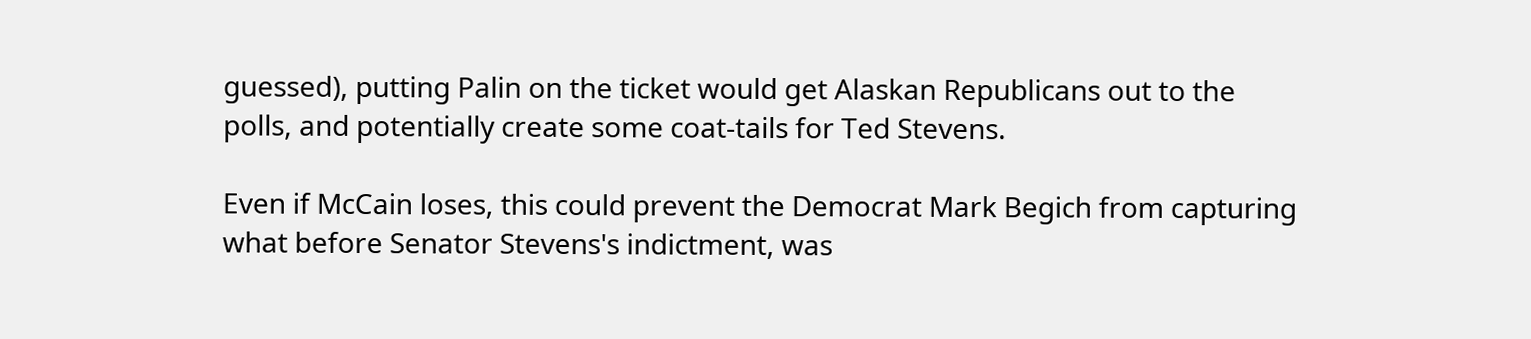guessed), putting Palin on the ticket would get Alaskan Republicans out to the polls, and potentially create some coat-tails for Ted Stevens.

Even if McCain loses, this could prevent the Democrat Mark Begich from capturing what before Senator Stevens's indictment, was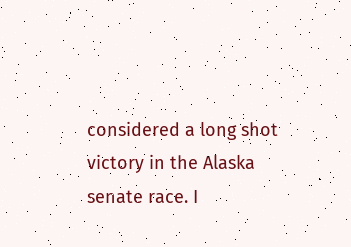considered a long shot victory in the Alaska senate race. I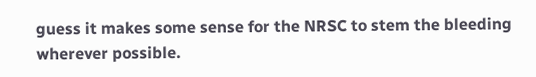guess it makes some sense for the NRSC to stem the bleeding wherever possible.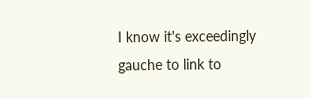I know it's exceedingly gauche to link to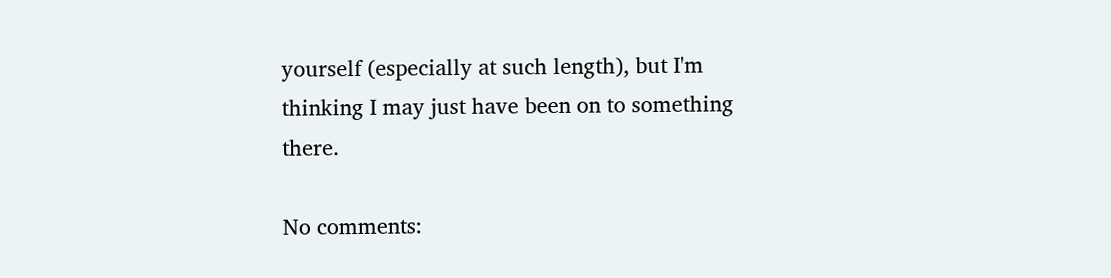yourself (especially at such length), but I'm thinking I may just have been on to something there.

No comments: